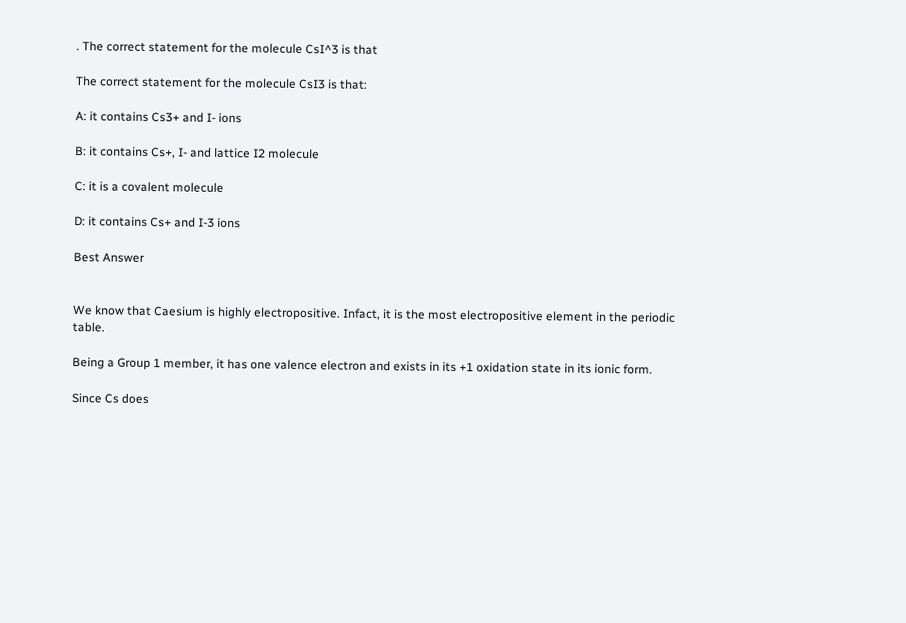. The correct statement for the molecule CsI^3 is that

The correct statement for the molecule CsI3 is that:

A: it contains Cs3+ and I- ions

B: it contains Cs+, I- and lattice I2 molecule

C: it is a covalent molecule

D: it contains Cs+ and I-3 ions

Best Answer


We know that Caesium is highly electropositive. Infact, it is the most electropositive element in the periodic table.

Being a Group 1 member, it has one valence electron and exists in its +1 oxidation state in its ionic form.

Since Cs does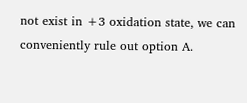not exist in +3 oxidation state, we can conveniently rule out option A.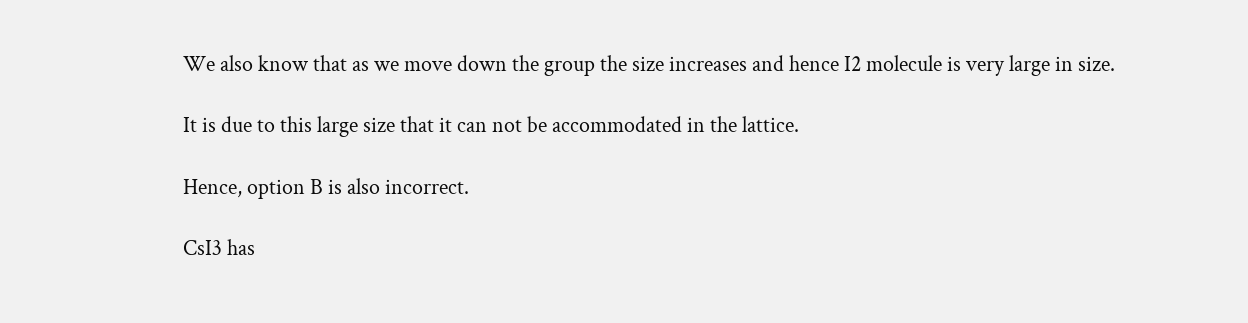We also know that as we move down the group the size increases and hence I2 molecule is very large in size.

It is due to this large size that it can not be accommodated in the lattice.

Hence, option B is also incorrect.

CsI3 has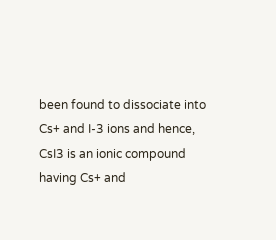been found to dissociate into Cs+ and I-3 ions and hence, CsI3 is an ionic compound having Cs+ and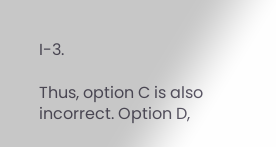I-3.

Thus, option C is also incorrect. Option D,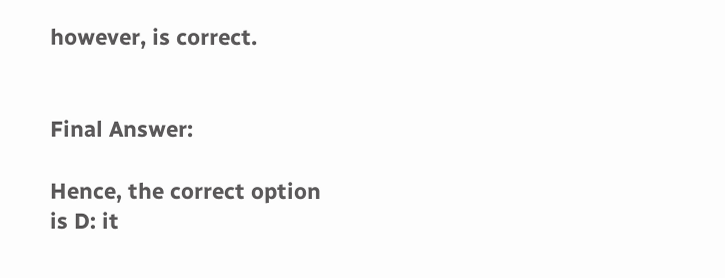however, is correct.


Final Answer:

Hence, the correct option is D: it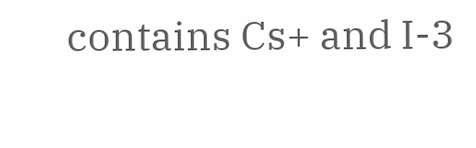contains Cs+ and I-3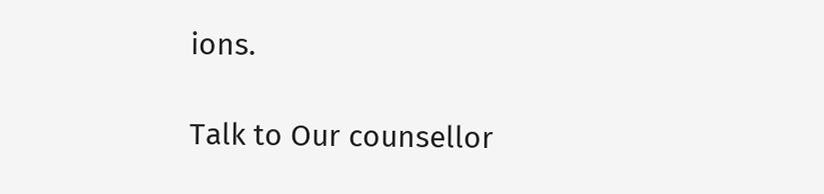ions.

Talk to Our counsellor